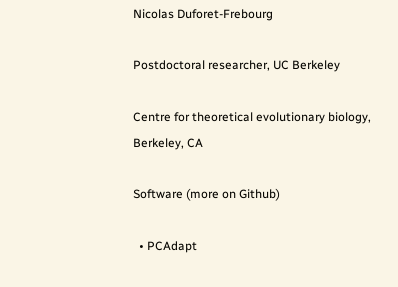Nicolas Duforet-Frebourg

Postdoctoral researcher, UC Berkeley

Centre for theoretical evolutionary biology, Berkeley, CA

Software (more on Github)

  • PCAdapt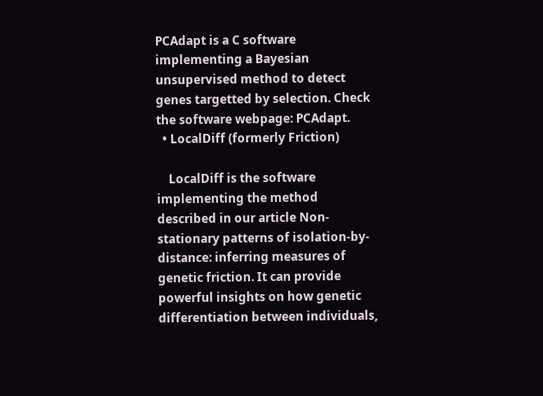PCAdapt is a C software implementing a Bayesian unsupervised method to detect genes targetted by selection. Check the software webpage: PCAdapt.
  • LocalDiff (formerly Friction)

    LocalDiff is the software implementing the method described in our article Non-stationary patterns of isolation-by-distance: inferring measures of genetic friction. It can provide powerful insights on how genetic differentiation between individuals,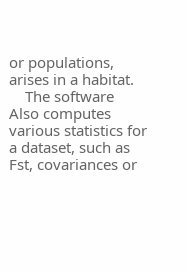or populations, arises in a habitat.
    The software Also computes various statistics for a dataset, such as Fst, covariances or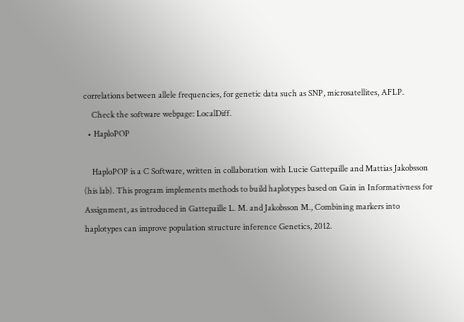correlations between allele frequencies, for genetic data such as SNP, microsatellites, AFLP.
    Check the software webpage: LocalDiff.
  • HaploPOP

    HaploPOP is a C Software, written in collaboration with Lucie Gattepaille and Mattias Jakobsson (his lab). This program implements methods to build haplotypes based on Gain in Informativness for Assignment, as introduced in Gattepaille L. M. and Jakobsson M., Combining markers into haplotypes can improve population structure inference Genetics, 2012.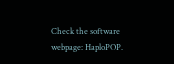Check the software webpage: HaploPOP.